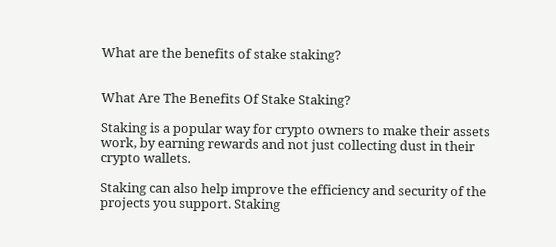What are the benefits of stake staking?


What Are The Benefits Of Stake Staking?

Staking is a popular way for crypto owners to make their assets work, by earning rewards and not just collecting dust in their crypto wallets.

Staking can also help improve the efficiency and security of the projects you support. Staking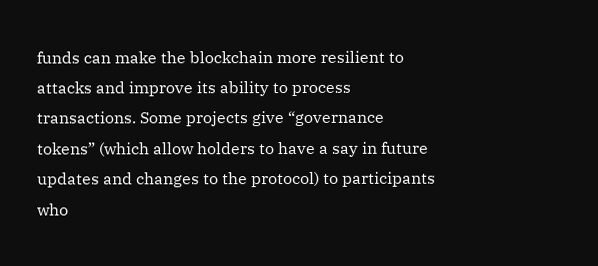funds can make the blockchain more resilient to attacks and improve its ability to process transactions. Some projects give “governance tokens” (which allow holders to have a say in future updates and changes to the protocol) to participants who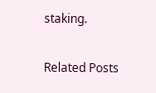staking.

Related Posts